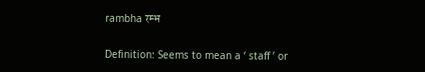rambha रम्भ

Definition: Seems to mean a ‘ staff ’ or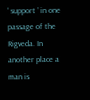‘ support ’ in one passage of the Rigveda. In another place a man is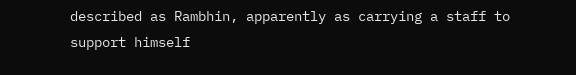described as Rambhin, apparently as carrying a staff to support himself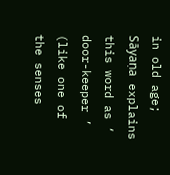in old age; Sāyaṇa explains this word as ‘ door-keeper ’ (like one of the senses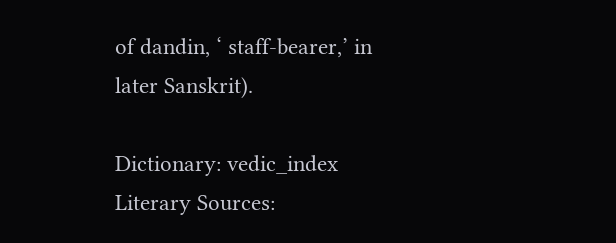of dandin, ‘ staff-bearer,’ in later Sanskrit).

Dictionary: vedic_index
Literary Sources: